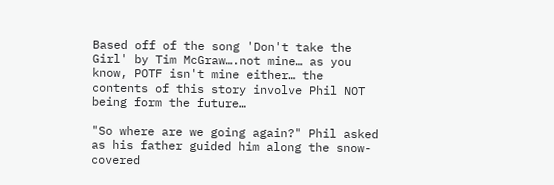Based off of the song 'Don't take the Girl' by Tim McGraw….not mine… as you know, POTF isn't mine either… the contents of this story involve Phil NOT being form the future…

"So where are we going again?" Phil asked as his father guided him along the snow-covered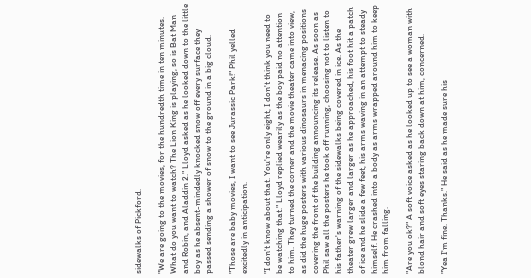sidewalks of Pickford.

"We are going to the movies, for the hundredth time in ten minutes. What do you want to watch? The Lion King is playing, so is Bat Man and Robin, and Aladdin 2." Lloyd asked as he looked down to the little boy as he absent-mindedly knocked snow off every surface they passed sending a shower of snow to the ground in a big cloud.

"Those are baby movies, I want to see Jurassic Park!" Phil yelled excitedly in anticipation.

"I don't know about that. You're only eight, I don't think you need to be watching that." Lloyd replied wearily as the boy paid no attention to him. They turned the corner and the movie theater came into view, as did the huge posters with various dinosaurs in menacing positions covering the front of the building announcing its release. As soon as Phil saw all the posters he took off running, choosing not to listen to his father's warning of the sidewalks being covered in ice. As the theater grew larger and larger as he approached, his foot hit a patch of ice and he slide a few feet, his arms waving in an attempt to steady himself. He crashed into a body as arms wrapped around him to keep him from falling.

"Are you ok?" A soft voice asked as he looked up to see a woman with blond hair and soft eyes staring back down at him, concerned.

"Yea I'm fine. Thanks." He said as he made sure his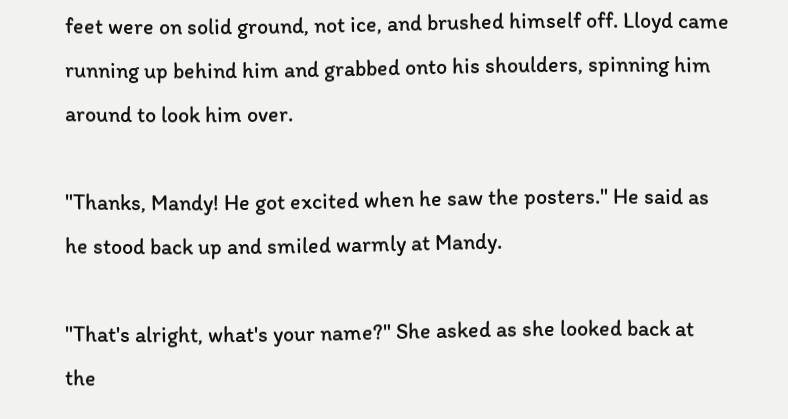feet were on solid ground, not ice, and brushed himself off. Lloyd came running up behind him and grabbed onto his shoulders, spinning him around to look him over.

"Thanks, Mandy! He got excited when he saw the posters." He said as he stood back up and smiled warmly at Mandy.

"That's alright, what's your name?" She asked as she looked back at the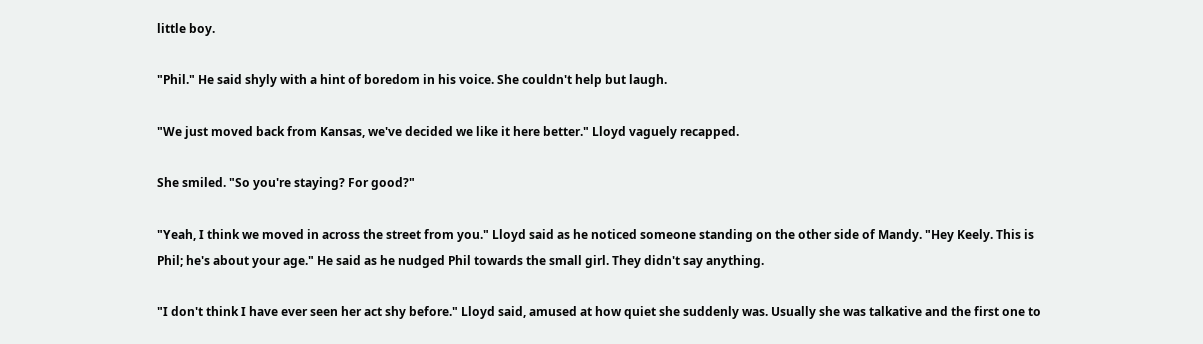little boy.

"Phil." He said shyly with a hint of boredom in his voice. She couldn't help but laugh.

"We just moved back from Kansas, we've decided we like it here better." Lloyd vaguely recapped.

She smiled. "So you're staying? For good?"

"Yeah, I think we moved in across the street from you." Lloyd said as he noticed someone standing on the other side of Mandy. "Hey Keely. This is Phil; he's about your age." He said as he nudged Phil towards the small girl. They didn't say anything.

"I don't think I have ever seen her act shy before." Lloyd said, amused at how quiet she suddenly was. Usually she was talkative and the first one to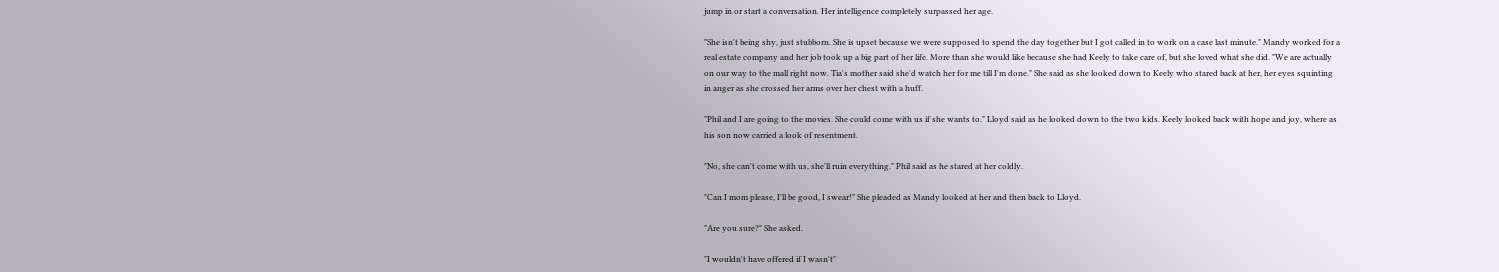jump in or start a conversation. Her intelligence completely surpassed her age.

"She isn't being shy, just stubborn. She is upset because we were supposed to spend the day together but I got called in to work on a case last minute." Mandy worked for a real estate company and her job took up a big part of her life. More than she would like because she had Keely to take care of, but she loved what she did. "We are actually on our way to the mall right now. Tia's mother said she'd watch her for me till I'm done." She said as she looked down to Keely who stared back at her, her eyes squinting in anger as she crossed her arms over her chest with a huff.

"Phil and I are going to the movies. She could come with us if she wants to." Lloyd said as he looked down to the two kids. Keely looked back with hope and joy, where as his son now carried a look of resentment.

"No, she can't come with us, she'll ruin everything." Phil said as he stared at her coldly.

"Can I mom please, I'll be good, I swear!" She pleaded as Mandy looked at her and then back to Lloyd.

"Are you sure?" She asked.

"I wouldn't have offered if I wasn't"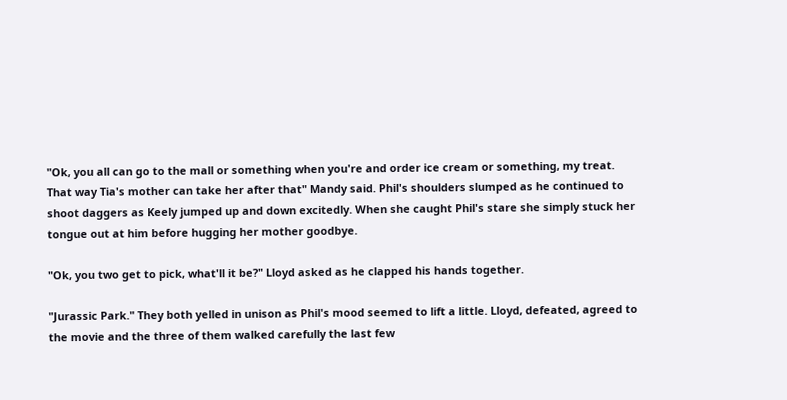"Ok, you all can go to the mall or something when you're and order ice cream or something, my treat. That way Tia's mother can take her after that" Mandy said. Phil's shoulders slumped as he continued to shoot daggers as Keely jumped up and down excitedly. When she caught Phil's stare she simply stuck her tongue out at him before hugging her mother goodbye.

"Ok, you two get to pick, what'll it be?" Lloyd asked as he clapped his hands together.

"Jurassic Park." They both yelled in unison as Phil's mood seemed to lift a little. Lloyd, defeated, agreed to the movie and the three of them walked carefully the last few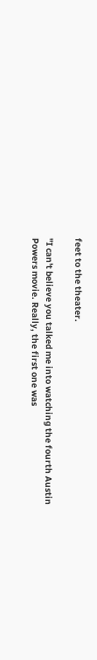feet to the theater.

"I can't believe you talked me into watching the fourth Austin Powers movie. Really, the first one was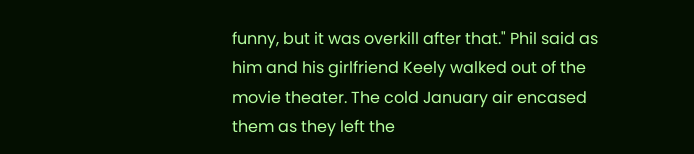funny, but it was overkill after that." Phil said as him and his girlfriend Keely walked out of the movie theater. The cold January air encased them as they left the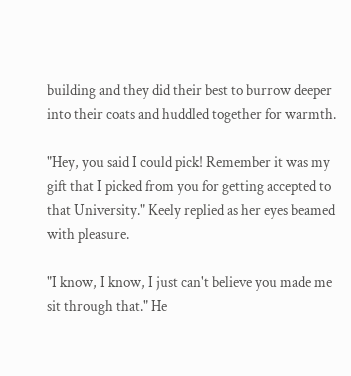building and they did their best to burrow deeper into their coats and huddled together for warmth.

"Hey, you said I could pick! Remember it was my gift that I picked from you for getting accepted to that University." Keely replied as her eyes beamed with pleasure.

"I know, I know, I just can't believe you made me sit through that." He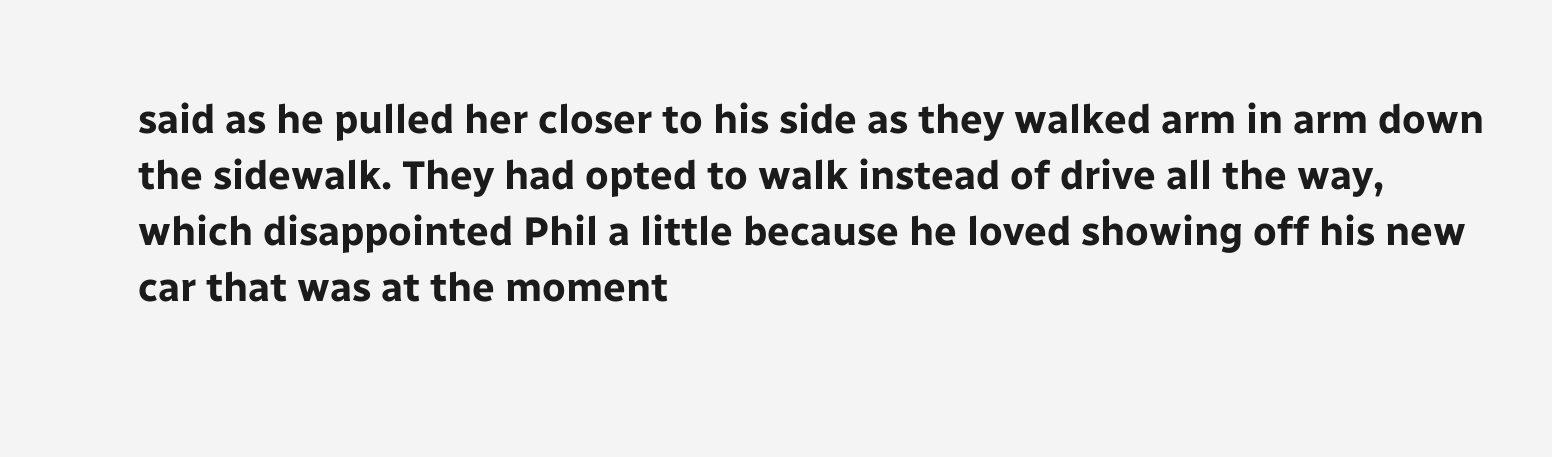said as he pulled her closer to his side as they walked arm in arm down the sidewalk. They had opted to walk instead of drive all the way, which disappointed Phil a little because he loved showing off his new car that was at the moment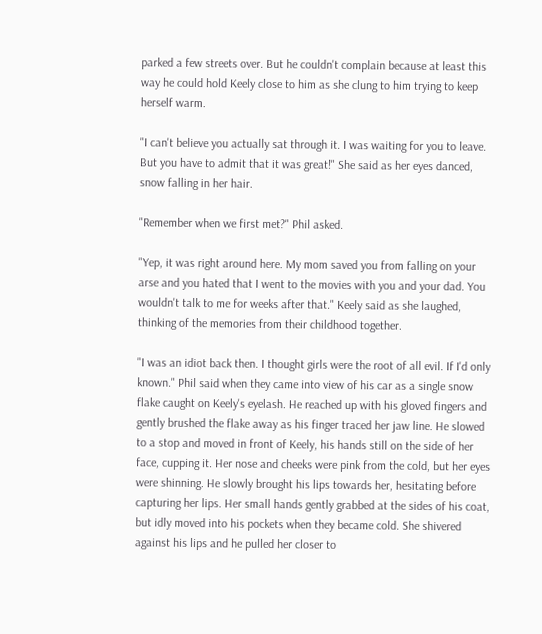parked a few streets over. But he couldn't complain because at least this way he could hold Keely close to him as she clung to him trying to keep herself warm.

"I can't believe you actually sat through it. I was waiting for you to leave. But you have to admit that it was great!" She said as her eyes danced, snow falling in her hair.

"Remember when we first met?" Phil asked.

"Yep, it was right around here. My mom saved you from falling on your arse and you hated that I went to the movies with you and your dad. You wouldn't talk to me for weeks after that." Keely said as she laughed, thinking of the memories from their childhood together.

"I was an idiot back then. I thought girls were the root of all evil. If I'd only known." Phil said when they came into view of his car as a single snow flake caught on Keely's eyelash. He reached up with his gloved fingers and gently brushed the flake away as his finger traced her jaw line. He slowed to a stop and moved in front of Keely, his hands still on the side of her face, cupping it. Her nose and cheeks were pink from the cold, but her eyes were shinning. He slowly brought his lips towards her, hesitating before capturing her lips. Her small hands gently grabbed at the sides of his coat, but idly moved into his pockets when they became cold. She shivered against his lips and he pulled her closer to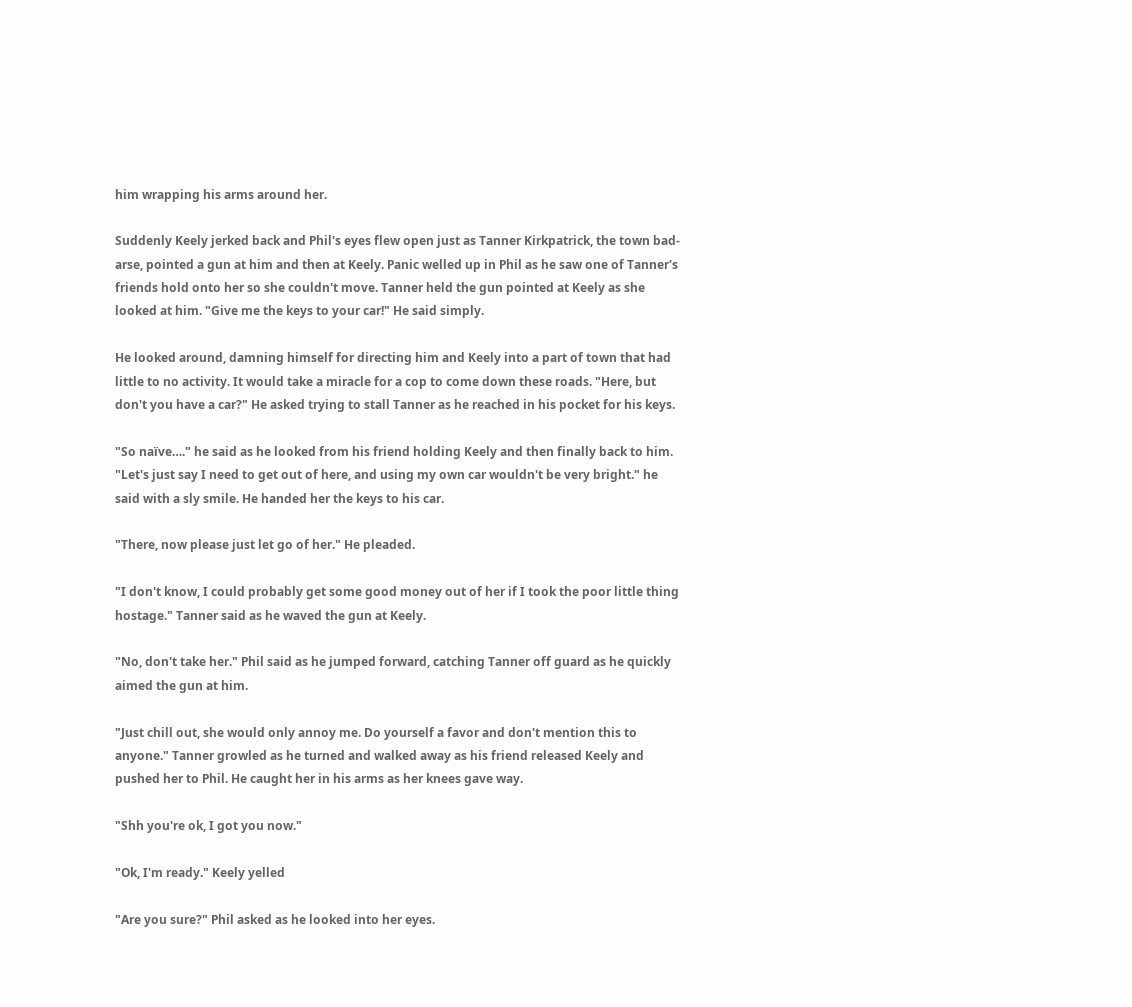him wrapping his arms around her.

Suddenly Keely jerked back and Phil's eyes flew open just as Tanner Kirkpatrick, the town bad-arse, pointed a gun at him and then at Keely. Panic welled up in Phil as he saw one of Tanner's friends hold onto her so she couldn't move. Tanner held the gun pointed at Keely as she looked at him. "Give me the keys to your car!" He said simply.

He looked around, damning himself for directing him and Keely into a part of town that had little to no activity. It would take a miracle for a cop to come down these roads. "Here, but don't you have a car?" He asked trying to stall Tanner as he reached in his pocket for his keys.

"So naïve…." he said as he looked from his friend holding Keely and then finally back to him. "Let's just say I need to get out of here, and using my own car wouldn't be very bright." he said with a sly smile. He handed her the keys to his car.

"There, now please just let go of her." He pleaded.

"I don't know, I could probably get some good money out of her if I took the poor little thing hostage." Tanner said as he waved the gun at Keely.

"No, don't take her." Phil said as he jumped forward, catching Tanner off guard as he quickly aimed the gun at him.

"Just chill out, she would only annoy me. Do yourself a favor and don't mention this to anyone." Tanner growled as he turned and walked away as his friend released Keely and pushed her to Phil. He caught her in his arms as her knees gave way.

"Shh you're ok, I got you now."

"Ok, I'm ready." Keely yelled

"Are you sure?" Phil asked as he looked into her eyes.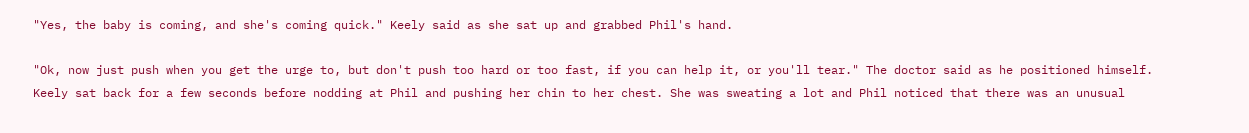"Yes, the baby is coming, and she's coming quick." Keely said as she sat up and grabbed Phil's hand.

"Ok, now just push when you get the urge to, but don't push too hard or too fast, if you can help it, or you'll tear." The doctor said as he positioned himself. Keely sat back for a few seconds before nodding at Phil and pushing her chin to her chest. She was sweating a lot and Phil noticed that there was an unusual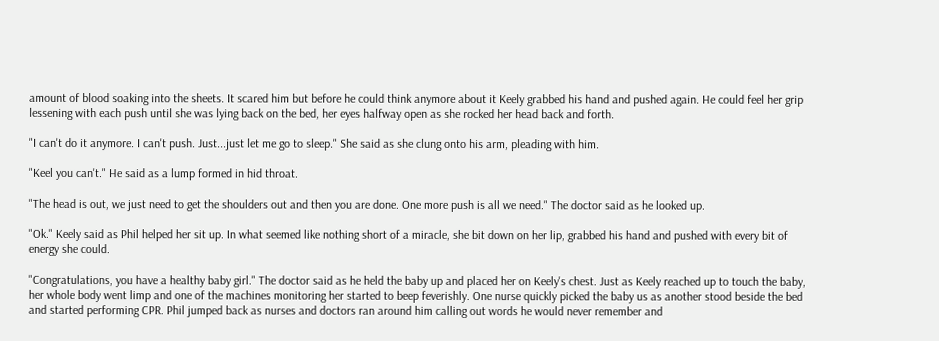amount of blood soaking into the sheets. It scared him but before he could think anymore about it Keely grabbed his hand and pushed again. He could feel her grip lessening with each push until she was lying back on the bed, her eyes halfway open as she rocked her head back and forth.

"I can't do it anymore. I can't push. Just...just let me go to sleep." She said as she clung onto his arm, pleading with him.

"Keel you can't." He said as a lump formed in hid throat.

"The head is out, we just need to get the shoulders out and then you are done. One more push is all we need." The doctor said as he looked up.

"Ok." Keely said as Phil helped her sit up. In what seemed like nothing short of a miracle, she bit down on her lip, grabbed his hand and pushed with every bit of energy she could.

"Congratulations, you have a healthy baby girl." The doctor said as he held the baby up and placed her on Keely's chest. Just as Keely reached up to touch the baby, her whole body went limp and one of the machines monitoring her started to beep feverishly. One nurse quickly picked the baby us as another stood beside the bed and started performing CPR. Phil jumped back as nurses and doctors ran around him calling out words he would never remember and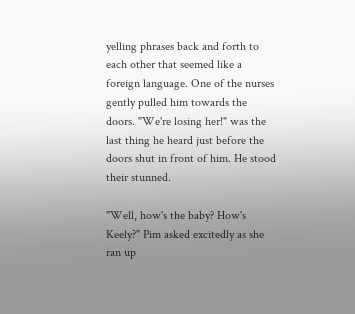yelling phrases back and forth to each other that seemed like a foreign language. One of the nurses gently pulled him towards the doors. "We're losing her!" was the last thing he heard just before the doors shut in front of him. He stood their stunned.

"Well, how's the baby? How's Keely?" Pim asked excitedly as she ran up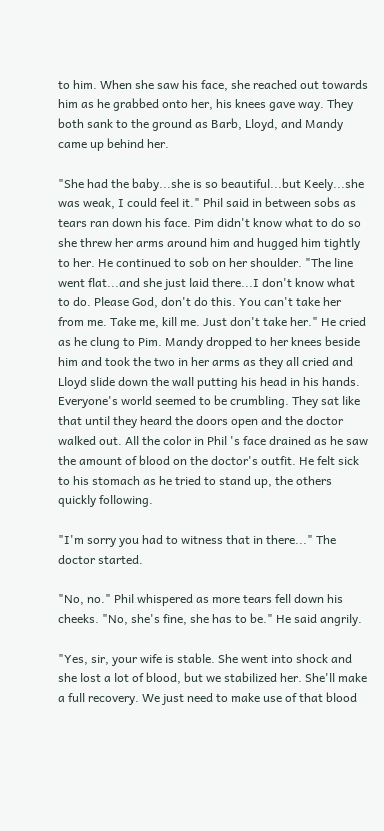to him. When she saw his face, she reached out towards him as he grabbed onto her, his knees gave way. They both sank to the ground as Barb, Lloyd, and Mandy came up behind her.

"She had the baby...she is so beautiful...but Keely...she was weak, I could feel it." Phil said in between sobs as tears ran down his face. Pim didn't know what to do so she threw her arms around him and hugged him tightly to her. He continued to sob on her shoulder. "The line went flat...and she just laid there...I don't know what to do. Please God, don't do this. You can't take her from me. Take me, kill me. Just don't take her." He cried as he clung to Pim. Mandy dropped to her knees beside him and took the two in her arms as they all cried and Lloyd slide down the wall putting his head in his hands. Everyone's world seemed to be crumbling. They sat like that until they heard the doors open and the doctor walked out. All the color in Phil 's face drained as he saw the amount of blood on the doctor's outfit. He felt sick to his stomach as he tried to stand up, the others quickly following.

"I'm sorry you had to witness that in there..." The doctor started.

"No, no." Phil whispered as more tears fell down his cheeks. "No, she's fine, she has to be." He said angrily.

"Yes, sir, your wife is stable. She went into shock and she lost a lot of blood, but we stabilized her. She'll make a full recovery. We just need to make use of that blood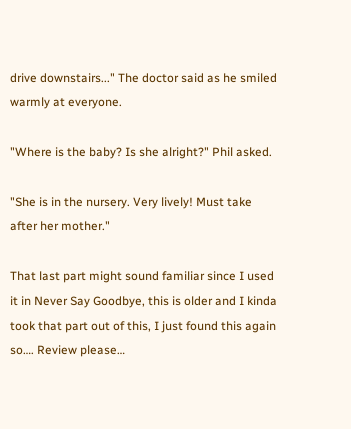drive downstairs..." The doctor said as he smiled warmly at everyone.

"Where is the baby? Is she alright?" Phil asked.

"She is in the nursery. Very lively! Must take after her mother."

That last part might sound familiar since I used it in Never Say Goodbye, this is older and I kinda took that part out of this, I just found this again so…. Review please…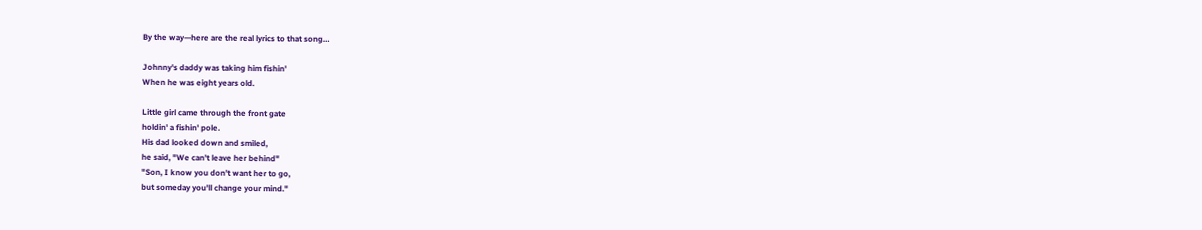By the way—here are the real lyrics to that song…

Johnny's daddy was taking him fishin'
When he was eight years old.

Little girl came through the front gate
holdin' a fishin' pole.
His dad looked down and smiled,
he said, "We can't leave her behind"
"Son, I know you don't want her to go,
but someday you'll change your mind."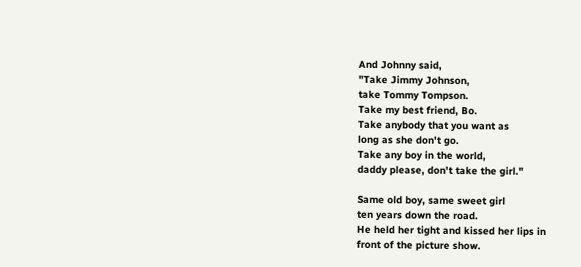And Johnny said,
"Take Jimmy Johnson,
take Tommy Tompson.
Take my best friend, Bo.
Take anybody that you want as
long as she don't go.
Take any boy in the world,
daddy please, don't take the girl."

Same old boy, same sweet girl
ten years down the road.
He held her tight and kissed her lips in
front of the picture show.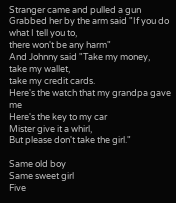Stranger came and pulled a gun
Grabbed her by the arm said "If you do what I tell you to,
there won't be any harm"
And Johnny said "Take my money,
take my wallet,
take my credit cards.
Here's the watch that my grandpa gave me
Here's the key to my car
Mister give it a whirl,
But please don't take the girl."

Same old boy
Same sweet girl
Five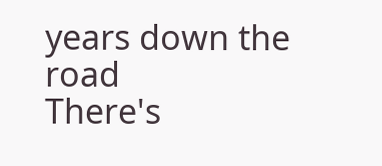years down the road
There's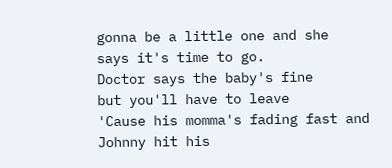gonna be a little one and she
says it's time to go.
Doctor says the baby's fine
but you'll have to leave
'Cause his momma's fading fast and
Johnny hit his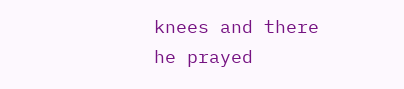knees and there he prayed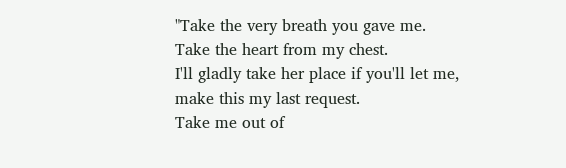"Take the very breath you gave me.
Take the heart from my chest.
I'll gladly take her place if you'll let me,
make this my last request.
Take me out of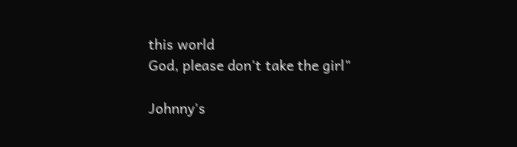this world
God, please don't take the girl"

Johnny's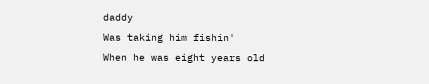daddy
Was taking him fishin'
When he was eight years old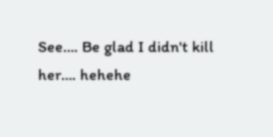See…. Be glad I didn't kill her…. hehehe